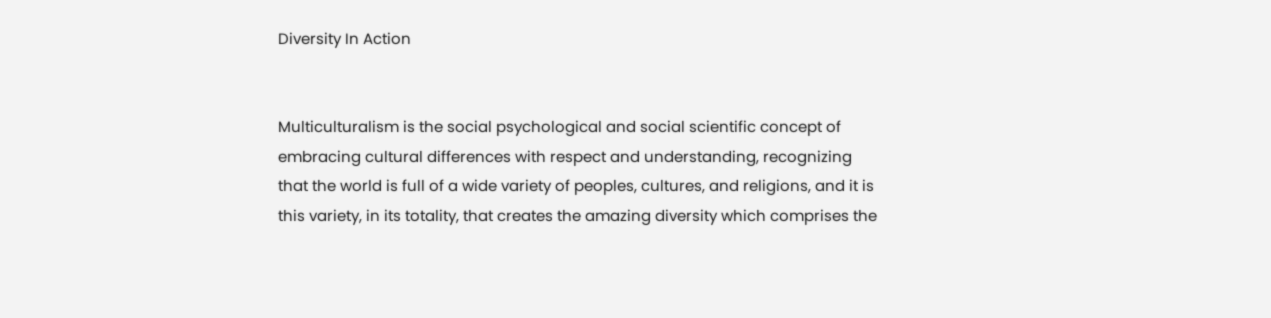Diversity In Action


Multiculturalism is the social psychological and social scientific concept of embracing cultural differences with respect and understanding, recognizing that the world is full of a wide variety of peoples, cultures, and religions, and it is this variety, in its totality, that creates the amazing diversity which comprises the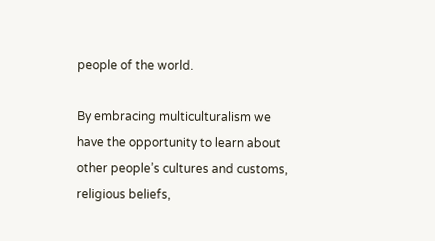people of the world.

By embracing multiculturalism we have the opportunity to learn about other people’s cultures and customs, religious beliefs,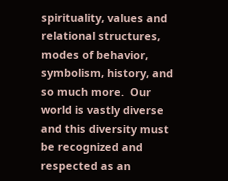spirituality, values and relational structures, modes of behavior, symbolism, history, and so much more.  Our world is vastly diverse and this diversity must be recognized and respected as an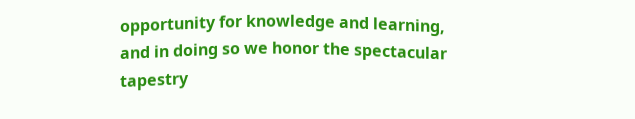opportunity for knowledge and learning, and in doing so we honor the spectacular tapestry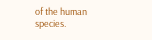of the human species.